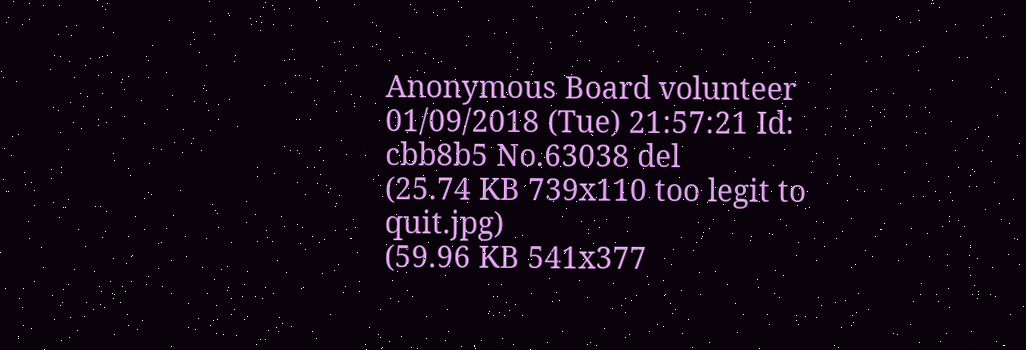Anonymous Board volunteer 01/09/2018 (Tue) 21:57:21 Id: cbb8b5 No.63038 del
(25.74 KB 739x110 too legit to quit.jpg)
(59.96 KB 541x377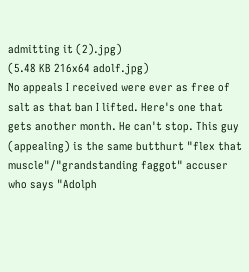admitting it (2).jpg)
(5.48 KB 216x64 adolf.jpg)
No appeals I received were ever as free of salt as that ban I lifted. Here's one that gets another month. He can't stop. This guy (appealing) is the same butthurt "flex that muscle"/"grandstanding faggot" accuser who says "Adolph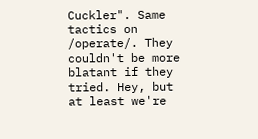Cuckler". Same tactics on /operate/. They couldn't be more blatant if they tried. Hey, but at least we're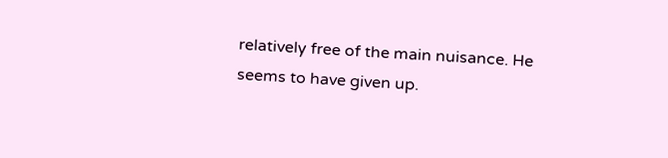relatively free of the main nuisance. He seems to have given up.